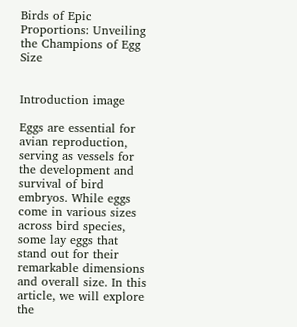Birds of Epic Proportions: Unveiling the Champions of Egg Size


Introduction image

Eggs are essential for avian reproduction, serving as vessels for the development and survival of bird embryos. While eggs come in various sizes across bird species, some lay eggs that stand out for their remarkable dimensions and overall size. In this article, we will explore the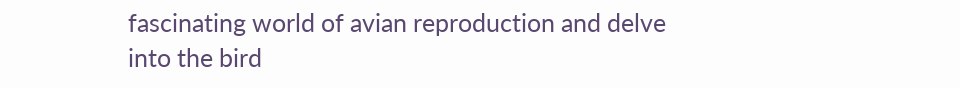fascinating world of avian reproduction and delve into the bird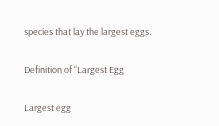species that lay the largest eggs.

Definition of “Largest Egg

Largest egg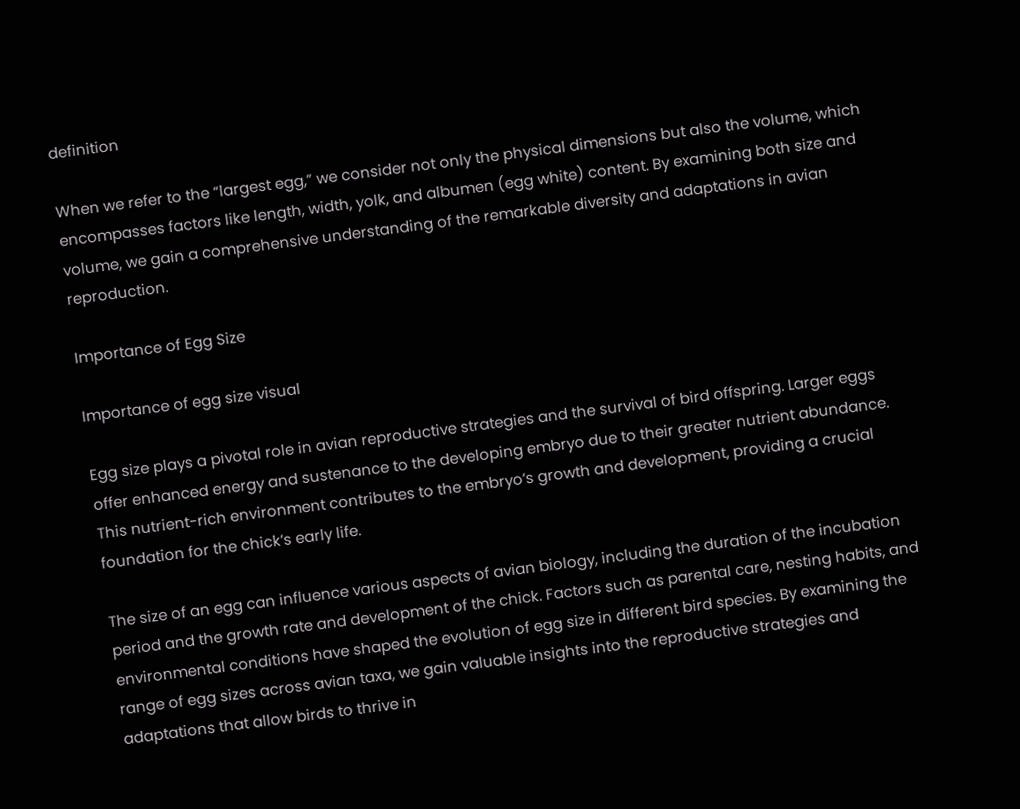definition

When we refer to the “largest egg,” we consider not only the physical dimensions but also the volume, which encompasses factors like length, width, yolk, and albumen (egg white) content. By examining both size and volume, we gain a comprehensive understanding of the remarkable diversity and adaptations in avian reproduction.

Importance of Egg Size

Importance of egg size visual

Egg size plays a pivotal role in avian reproductive strategies and the survival of bird offspring. Larger eggs offer enhanced energy and sustenance to the developing embryo due to their greater nutrient abundance. This nutrient-rich environment contributes to the embryo’s growth and development, providing a crucial foundation for the chick’s early life.

The size of an egg can influence various aspects of avian biology, including the duration of the incubation period and the growth rate and development of the chick. Factors such as parental care, nesting habits, and environmental conditions have shaped the evolution of egg size in different bird species. By examining the range of egg sizes across avian taxa, we gain valuable insights into the reproductive strategies and adaptations that allow birds to thrive in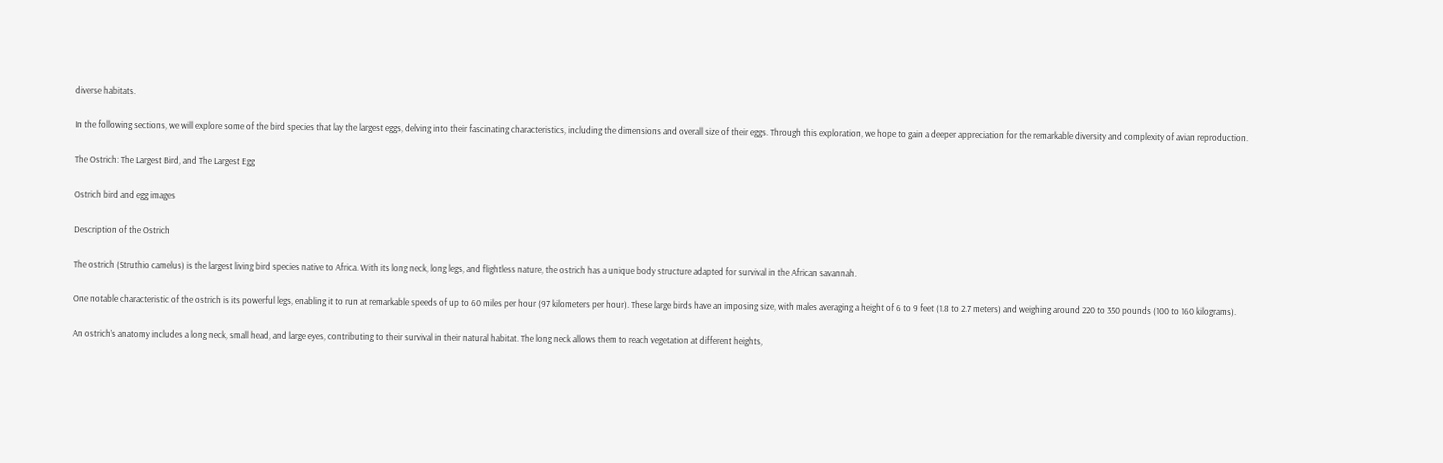diverse habitats.

In the following sections, we will explore some of the bird species that lay the largest eggs, delving into their fascinating characteristics, including the dimensions and overall size of their eggs. Through this exploration, we hope to gain a deeper appreciation for the remarkable diversity and complexity of avian reproduction.

The Ostrich: The Largest Bird, and The Largest Egg

Ostrich bird and egg images

Description of the Ostrich

The ostrich (Struthio camelus) is the largest living bird species native to Africa. With its long neck, long legs, and flightless nature, the ostrich has a unique body structure adapted for survival in the African savannah.

One notable characteristic of the ostrich is its powerful legs, enabling it to run at remarkable speeds of up to 60 miles per hour (97 kilometers per hour). These large birds have an imposing size, with males averaging a height of 6 to 9 feet (1.8 to 2.7 meters) and weighing around 220 to 350 pounds (100 to 160 kilograms).

An ostrich’s anatomy includes a long neck, small head, and large eyes, contributing to their survival in their natural habitat. The long neck allows them to reach vegetation at different heights,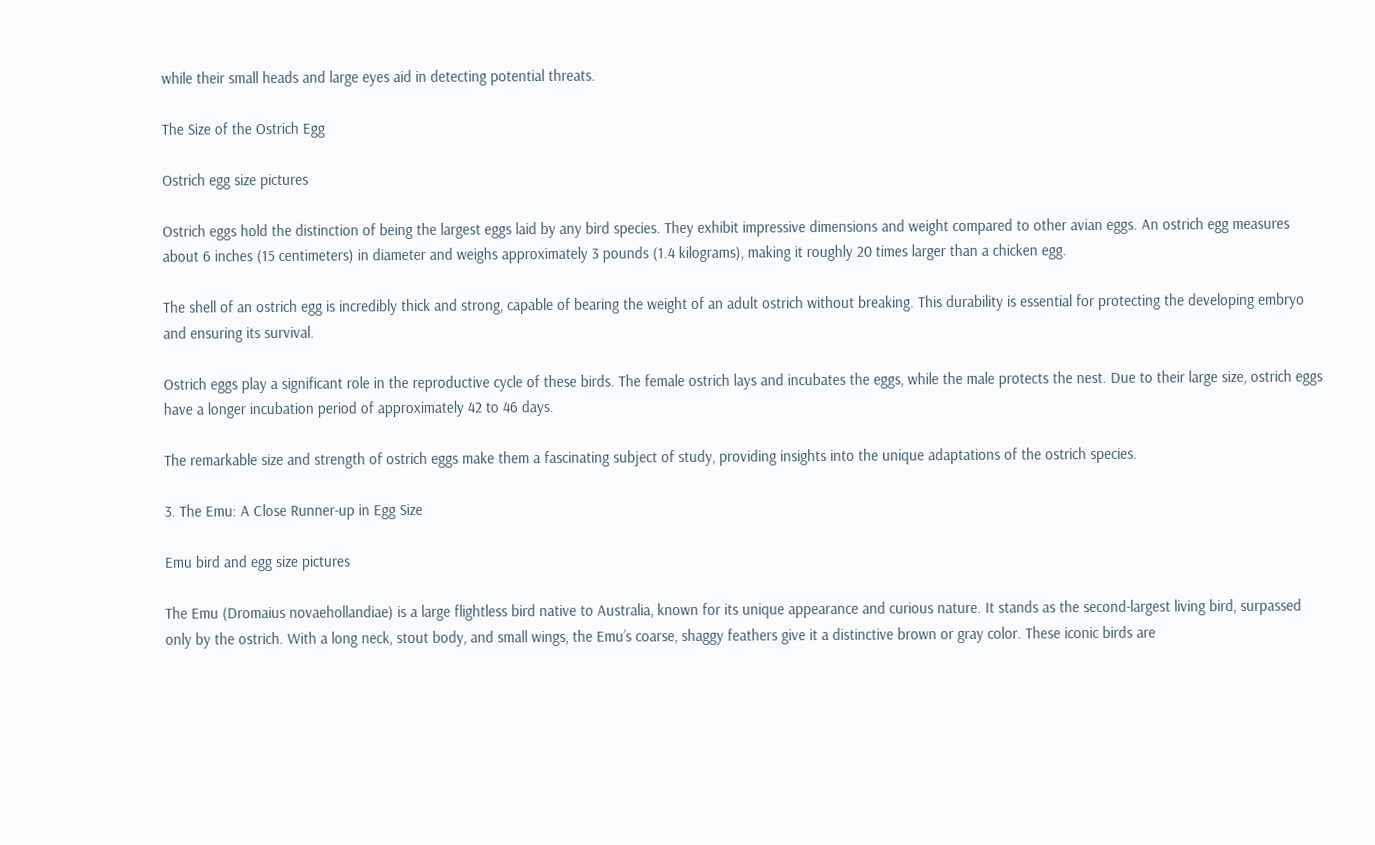while their small heads and large eyes aid in detecting potential threats.

The Size of the Ostrich Egg

Ostrich egg size pictures

Ostrich eggs hold the distinction of being the largest eggs laid by any bird species. They exhibit impressive dimensions and weight compared to other avian eggs. An ostrich egg measures about 6 inches (15 centimeters) in diameter and weighs approximately 3 pounds (1.4 kilograms), making it roughly 20 times larger than a chicken egg.

The shell of an ostrich egg is incredibly thick and strong, capable of bearing the weight of an adult ostrich without breaking. This durability is essential for protecting the developing embryo and ensuring its survival.

Ostrich eggs play a significant role in the reproductive cycle of these birds. The female ostrich lays and incubates the eggs, while the male protects the nest. Due to their large size, ostrich eggs have a longer incubation period of approximately 42 to 46 days.

The remarkable size and strength of ostrich eggs make them a fascinating subject of study, providing insights into the unique adaptations of the ostrich species.

3. The Emu: A Close Runner-up in Egg Size

Emu bird and egg size pictures

The Emu (Dromaius novaehollandiae) is a large flightless bird native to Australia, known for its unique appearance and curious nature. It stands as the second-largest living bird, surpassed only by the ostrich. With a long neck, stout body, and small wings, the Emu’s coarse, shaggy feathers give it a distinctive brown or gray color. These iconic birds are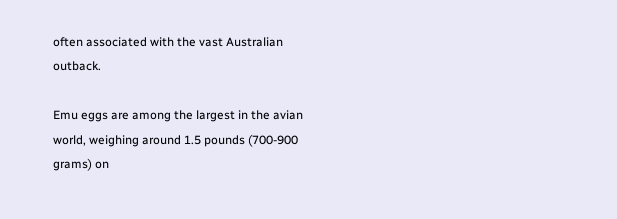often associated with the vast Australian outback.

Emu eggs are among the largest in the avian world, weighing around 1.5 pounds (700-900 grams) on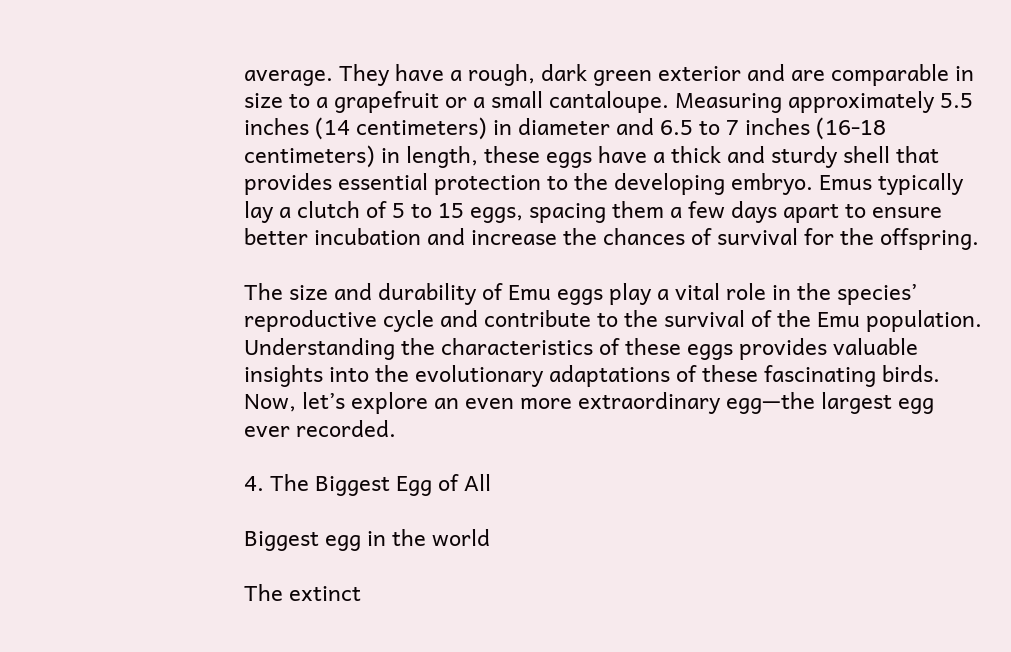average. They have a rough, dark green exterior and are comparable in size to a grapefruit or a small cantaloupe. Measuring approximately 5.5 inches (14 centimeters) in diameter and 6.5 to 7 inches (16-18 centimeters) in length, these eggs have a thick and sturdy shell that provides essential protection to the developing embryo. Emus typically lay a clutch of 5 to 15 eggs, spacing them a few days apart to ensure better incubation and increase the chances of survival for the offspring.

The size and durability of Emu eggs play a vital role in the species’ reproductive cycle and contribute to the survival of the Emu population. Understanding the characteristics of these eggs provides valuable insights into the evolutionary adaptations of these fascinating birds. Now, let’s explore an even more extraordinary egg—the largest egg ever recorded.

4. The Biggest Egg of All

Biggest egg in the world

The extinct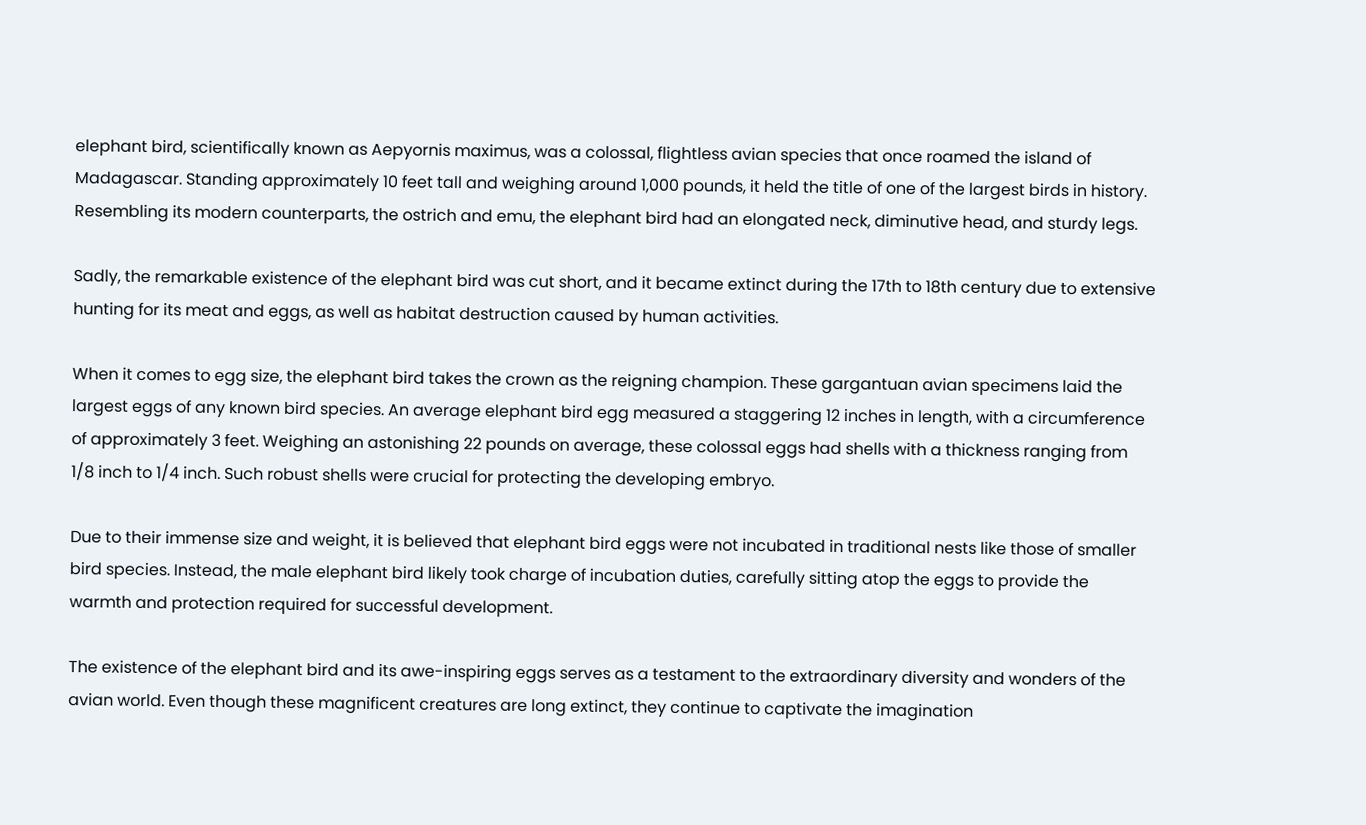elephant bird, scientifically known as Aepyornis maximus, was a colossal, flightless avian species that once roamed the island of Madagascar. Standing approximately 10 feet tall and weighing around 1,000 pounds, it held the title of one of the largest birds in history. Resembling its modern counterparts, the ostrich and emu, the elephant bird had an elongated neck, diminutive head, and sturdy legs.

Sadly, the remarkable existence of the elephant bird was cut short, and it became extinct during the 17th to 18th century due to extensive hunting for its meat and eggs, as well as habitat destruction caused by human activities.

When it comes to egg size, the elephant bird takes the crown as the reigning champion. These gargantuan avian specimens laid the largest eggs of any known bird species. An average elephant bird egg measured a staggering 12 inches in length, with a circumference of approximately 3 feet. Weighing an astonishing 22 pounds on average, these colossal eggs had shells with a thickness ranging from 1/8 inch to 1/4 inch. Such robust shells were crucial for protecting the developing embryo.

Due to their immense size and weight, it is believed that elephant bird eggs were not incubated in traditional nests like those of smaller bird species. Instead, the male elephant bird likely took charge of incubation duties, carefully sitting atop the eggs to provide the warmth and protection required for successful development.

The existence of the elephant bird and its awe-inspiring eggs serves as a testament to the extraordinary diversity and wonders of the avian world. Even though these magnificent creatures are long extinct, they continue to captivate the imagination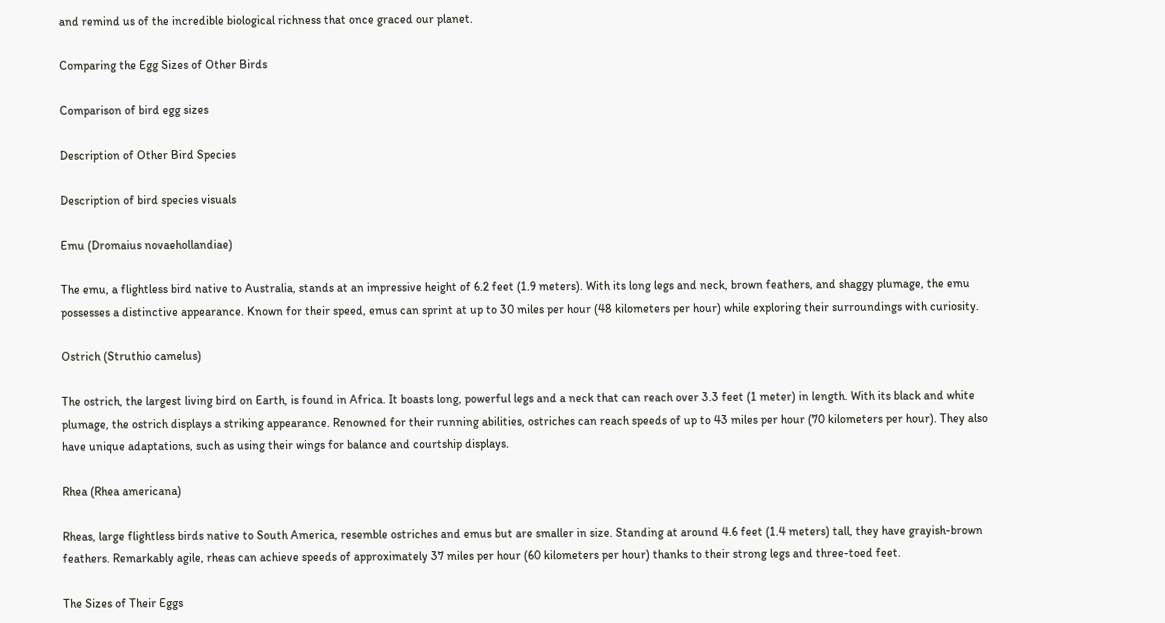and remind us of the incredible biological richness that once graced our planet.

Comparing the Egg Sizes of Other Birds

Comparison of bird egg sizes

Description of Other Bird Species

Description of bird species visuals

Emu (Dromaius novaehollandiae)

The emu, a flightless bird native to Australia, stands at an impressive height of 6.2 feet (1.9 meters). With its long legs and neck, brown feathers, and shaggy plumage, the emu possesses a distinctive appearance. Known for their speed, emus can sprint at up to 30 miles per hour (48 kilometers per hour) while exploring their surroundings with curiosity.

Ostrich (Struthio camelus)

The ostrich, the largest living bird on Earth, is found in Africa. It boasts long, powerful legs and a neck that can reach over 3.3 feet (1 meter) in length. With its black and white plumage, the ostrich displays a striking appearance. Renowned for their running abilities, ostriches can reach speeds of up to 43 miles per hour (70 kilometers per hour). They also have unique adaptations, such as using their wings for balance and courtship displays.

Rhea (Rhea americana)

Rheas, large flightless birds native to South America, resemble ostriches and emus but are smaller in size. Standing at around 4.6 feet (1.4 meters) tall, they have grayish-brown feathers. Remarkably agile, rheas can achieve speeds of approximately 37 miles per hour (60 kilometers per hour) thanks to their strong legs and three-toed feet.

The Sizes of Their Eggs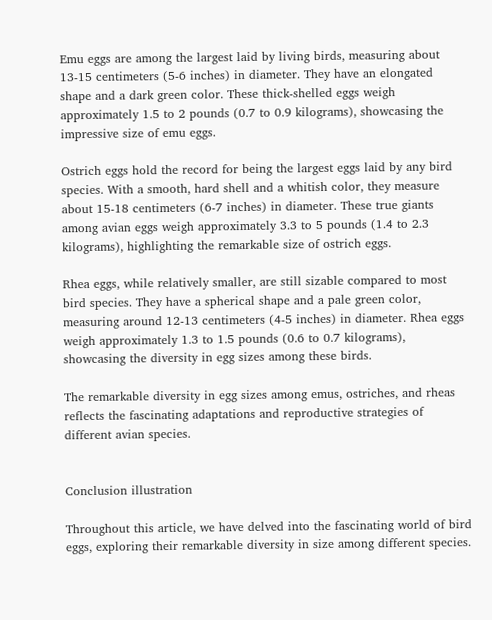Emu eggs are among the largest laid by living birds, measuring about 13-15 centimeters (5-6 inches) in diameter. They have an elongated shape and a dark green color. These thick-shelled eggs weigh approximately 1.5 to 2 pounds (0.7 to 0.9 kilograms), showcasing the impressive size of emu eggs.

Ostrich eggs hold the record for being the largest eggs laid by any bird species. With a smooth, hard shell and a whitish color, they measure about 15-18 centimeters (6-7 inches) in diameter. These true giants among avian eggs weigh approximately 3.3 to 5 pounds (1.4 to 2.3 kilograms), highlighting the remarkable size of ostrich eggs.

Rhea eggs, while relatively smaller, are still sizable compared to most bird species. They have a spherical shape and a pale green color, measuring around 12-13 centimeters (4-5 inches) in diameter. Rhea eggs weigh approximately 1.3 to 1.5 pounds (0.6 to 0.7 kilograms), showcasing the diversity in egg sizes among these birds.

The remarkable diversity in egg sizes among emus, ostriches, and rheas reflects the fascinating adaptations and reproductive strategies of different avian species.


Conclusion illustration

Throughout this article, we have delved into the fascinating world of bird eggs, exploring their remarkable diversity in size among different species.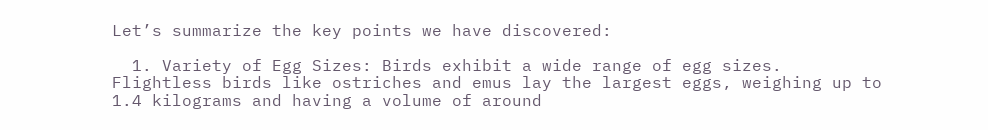Let’s summarize the key points we have discovered:

  1. Variety of Egg Sizes: Birds exhibit a wide range of egg sizes. Flightless birds like ostriches and emus lay the largest eggs, weighing up to 1.4 kilograms and having a volume of around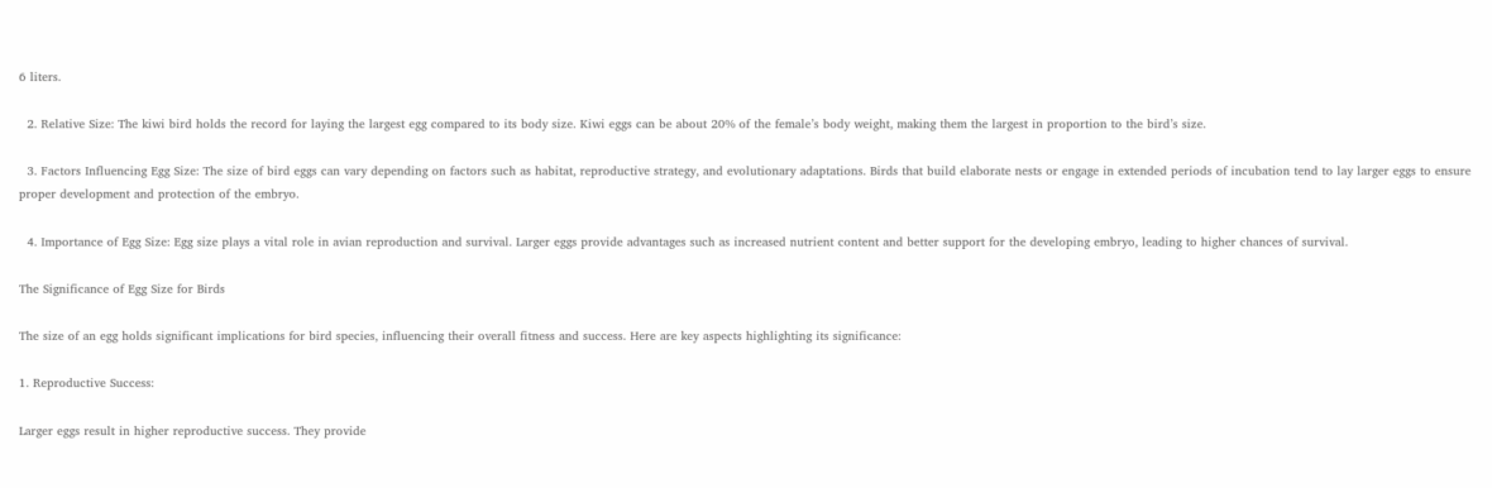6 liters.

  2. Relative Size: The kiwi bird holds the record for laying the largest egg compared to its body size. Kiwi eggs can be about 20% of the female’s body weight, making them the largest in proportion to the bird’s size.

  3. Factors Influencing Egg Size: The size of bird eggs can vary depending on factors such as habitat, reproductive strategy, and evolutionary adaptations. Birds that build elaborate nests or engage in extended periods of incubation tend to lay larger eggs to ensure proper development and protection of the embryo.

  4. Importance of Egg Size: Egg size plays a vital role in avian reproduction and survival. Larger eggs provide advantages such as increased nutrient content and better support for the developing embryo, leading to higher chances of survival.

The Significance of Egg Size for Birds

The size of an egg holds significant implications for bird species, influencing their overall fitness and success. Here are key aspects highlighting its significance:

1. Reproductive Success:

Larger eggs result in higher reproductive success. They provide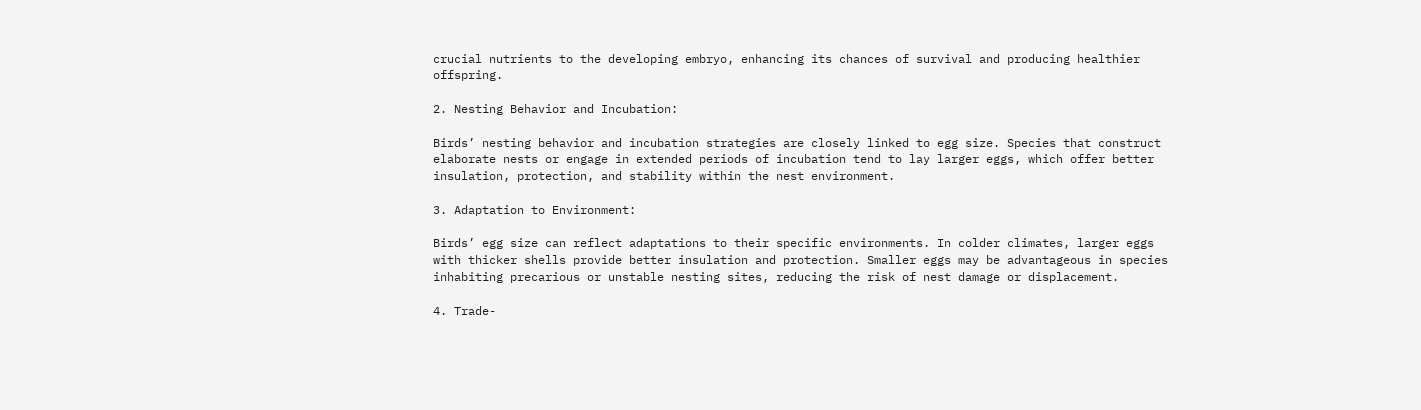crucial nutrients to the developing embryo, enhancing its chances of survival and producing healthier offspring.

2. Nesting Behavior and Incubation:

Birds’ nesting behavior and incubation strategies are closely linked to egg size. Species that construct elaborate nests or engage in extended periods of incubation tend to lay larger eggs, which offer better insulation, protection, and stability within the nest environment.

3. Adaptation to Environment:

Birds’ egg size can reflect adaptations to their specific environments. In colder climates, larger eggs with thicker shells provide better insulation and protection. Smaller eggs may be advantageous in species inhabiting precarious or unstable nesting sites, reducing the risk of nest damage or displacement.

4. Trade-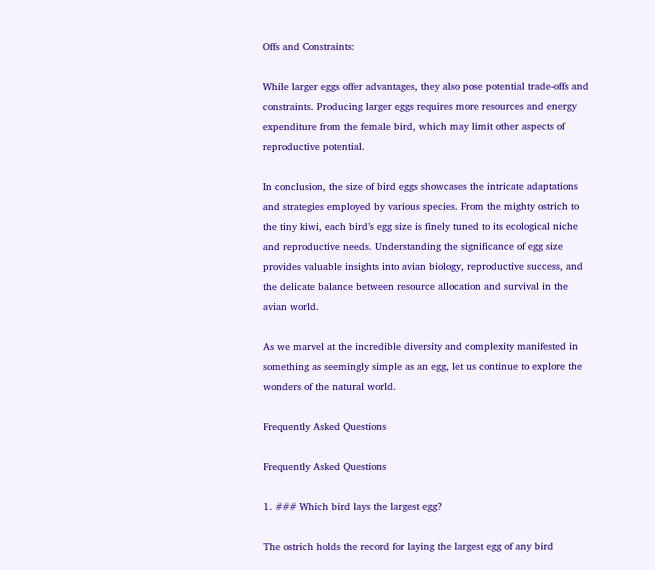Offs and Constraints:

While larger eggs offer advantages, they also pose potential trade-offs and constraints. Producing larger eggs requires more resources and energy expenditure from the female bird, which may limit other aspects of reproductive potential.

In conclusion, the size of bird eggs showcases the intricate adaptations and strategies employed by various species. From the mighty ostrich to the tiny kiwi, each bird’s egg size is finely tuned to its ecological niche and reproductive needs. Understanding the significance of egg size provides valuable insights into avian biology, reproductive success, and the delicate balance between resource allocation and survival in the avian world.

As we marvel at the incredible diversity and complexity manifested in something as seemingly simple as an egg, let us continue to explore the wonders of the natural world.

Frequently Asked Questions

Frequently Asked Questions

1. ### Which bird lays the largest egg?

The ostrich holds the record for laying the largest egg of any bird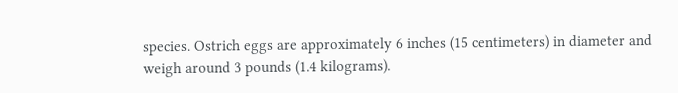species. Ostrich eggs are approximately 6 inches (15 centimeters) in diameter and weigh around 3 pounds (1.4 kilograms).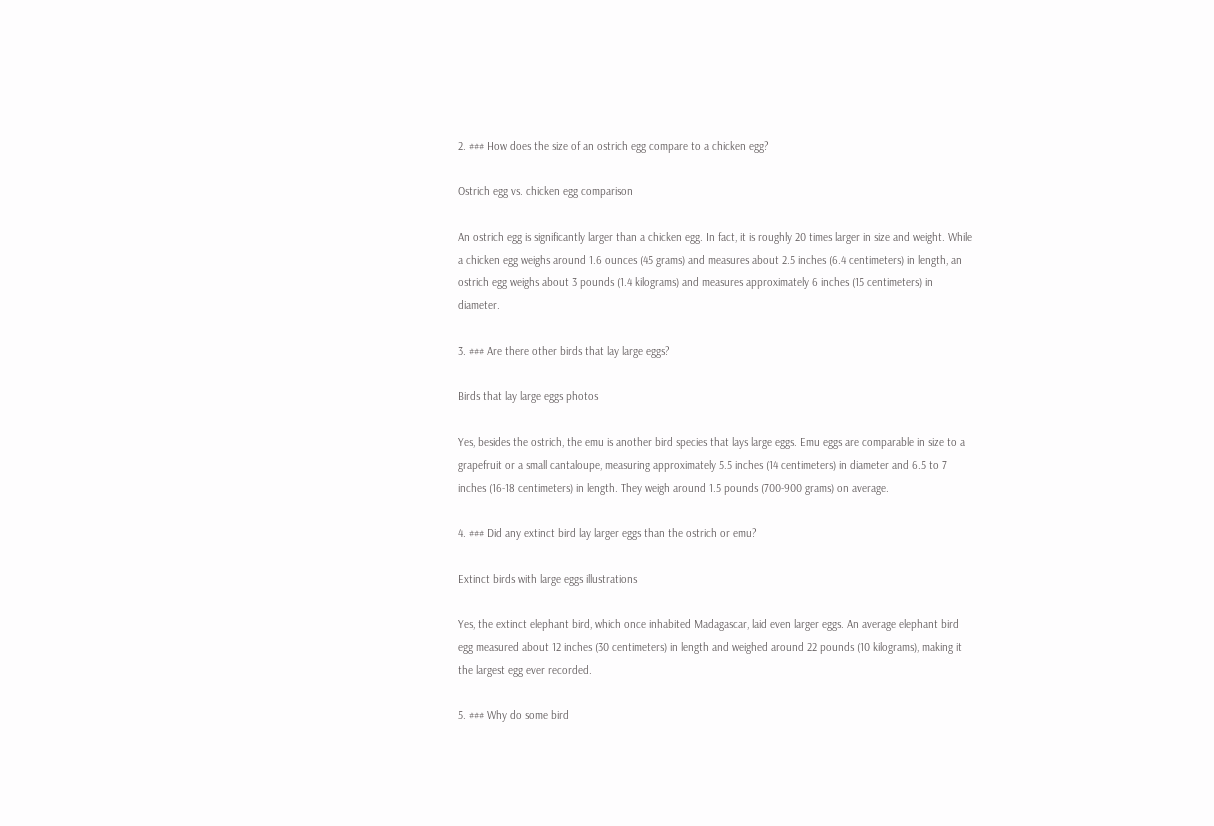2. ### How does the size of an ostrich egg compare to a chicken egg?

Ostrich egg vs. chicken egg comparison

An ostrich egg is significantly larger than a chicken egg. In fact, it is roughly 20 times larger in size and weight. While a chicken egg weighs around 1.6 ounces (45 grams) and measures about 2.5 inches (6.4 centimeters) in length, an ostrich egg weighs about 3 pounds (1.4 kilograms) and measures approximately 6 inches (15 centimeters) in diameter.

3. ### Are there other birds that lay large eggs?

Birds that lay large eggs photos

Yes, besides the ostrich, the emu is another bird species that lays large eggs. Emu eggs are comparable in size to a grapefruit or a small cantaloupe, measuring approximately 5.5 inches (14 centimeters) in diameter and 6.5 to 7 inches (16-18 centimeters) in length. They weigh around 1.5 pounds (700-900 grams) on average.

4. ### Did any extinct bird lay larger eggs than the ostrich or emu?

Extinct birds with large eggs illustrations

Yes, the extinct elephant bird, which once inhabited Madagascar, laid even larger eggs. An average elephant bird egg measured about 12 inches (30 centimeters) in length and weighed around 22 pounds (10 kilograms), making it the largest egg ever recorded.

5. ### Why do some bird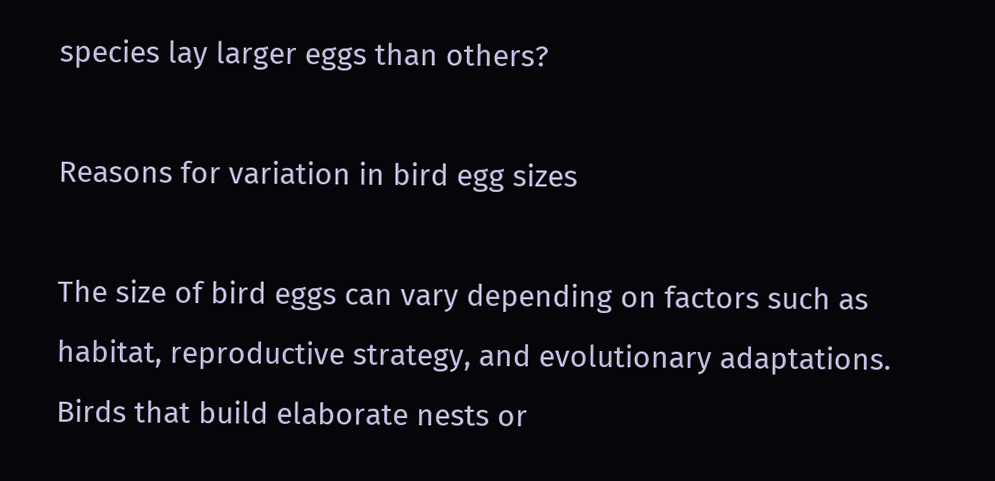species lay larger eggs than others?

Reasons for variation in bird egg sizes

The size of bird eggs can vary depending on factors such as habitat, reproductive strategy, and evolutionary adaptations. Birds that build elaborate nests or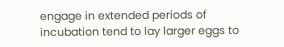engage in extended periods of incubation tend to lay larger eggs to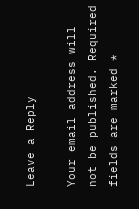Leave a Reply

Your email address will not be published. Required fields are marked *